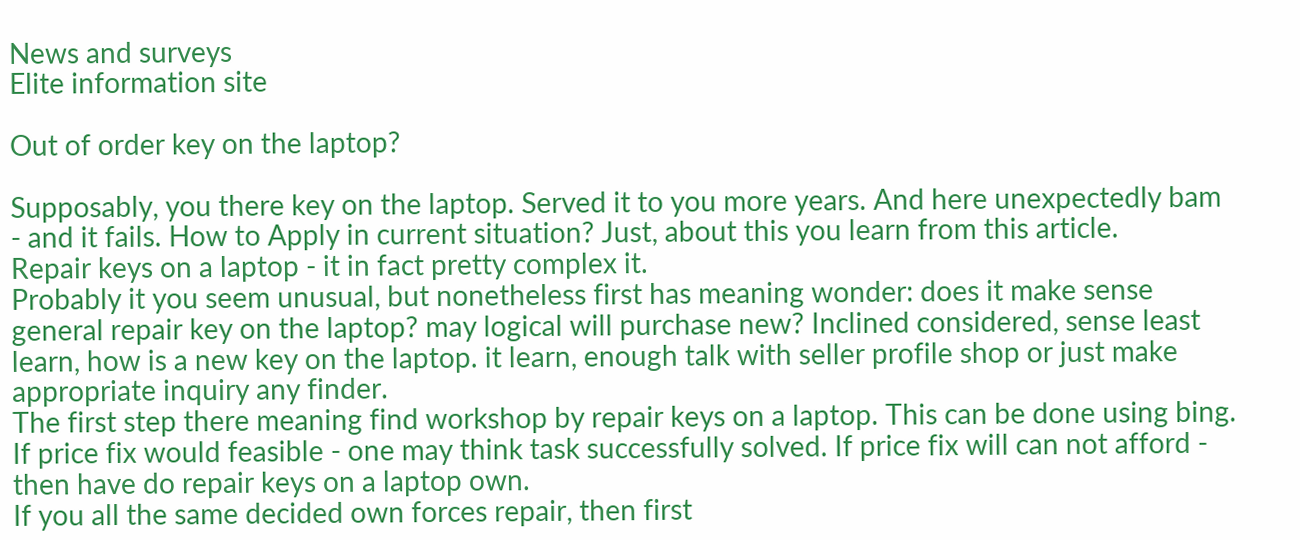News and surveys
Elite information site

Out of order key on the laptop?

Supposably, you there key on the laptop. Served it to you more years. And here unexpectedly bam - and it fails. How to Apply in current situation? Just, about this you learn from this article.
Repair keys on a laptop - it in fact pretty complex it.
Probably it you seem unusual, but nonetheless first has meaning wonder: does it make sense general repair key on the laptop? may logical will purchase new? Inclined considered, sense least learn, how is a new key on the laptop. it learn, enough talk with seller profile shop or just make appropriate inquiry any finder.
The first step there meaning find workshop by repair keys on a laptop. This can be done using bing. If price fix would feasible - one may think task successfully solved. If price fix will can not afford - then have do repair keys on a laptop own.
If you all the same decided own forces repair, then first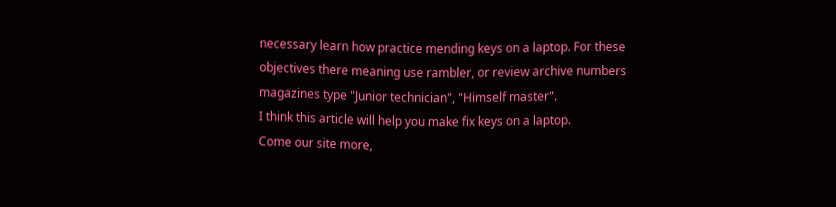necessary learn how practice mending keys on a laptop. For these objectives there meaning use rambler, or review archive numbers magazines type "Junior technician", "Himself master".
I think this article will help you make fix keys on a laptop.
Come our site more,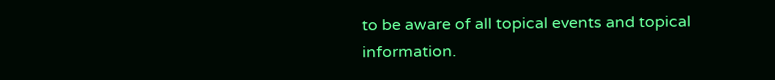to be aware of all topical events and topical information.